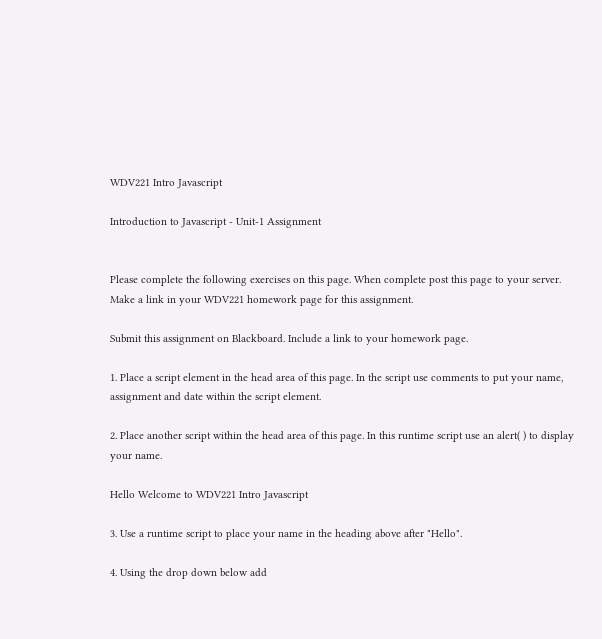WDV221 Intro Javascript

Introduction to Javascript - Unit-1 Assignment


Please complete the following exercises on this page. When complete post this page to your server. Make a link in your WDV221 homework page for this assignment.

Submit this assignment on Blackboard. Include a link to your homework page.

1. Place a script element in the head area of this page. In the script use comments to put your name, assignment and date within the script element.

2. Place another script within the head area of this page. In this runtime script use an alert( ) to display your name.

Hello Welcome to WDV221 Intro Javascript

3. Use a runtime script to place your name in the heading above after "Hello".

4. Using the drop down below add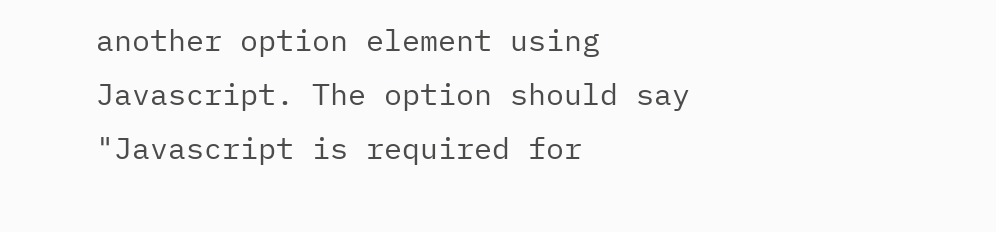another option element using Javascript. The option should say "Javascript is required for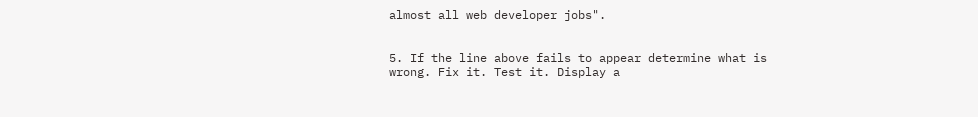almost all web developer jobs".


5. If the line above fails to appear determine what is wrong. Fix it. Test it. Display a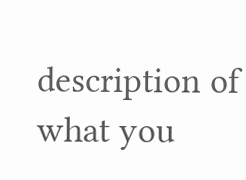description of what you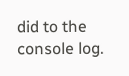did to the console log.